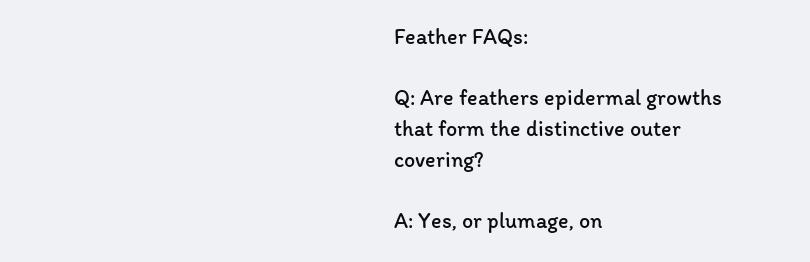Feather FAQs:

Q: Are feathers epidermal growths that form the distinctive outer covering?

A: Yes, or plumage, on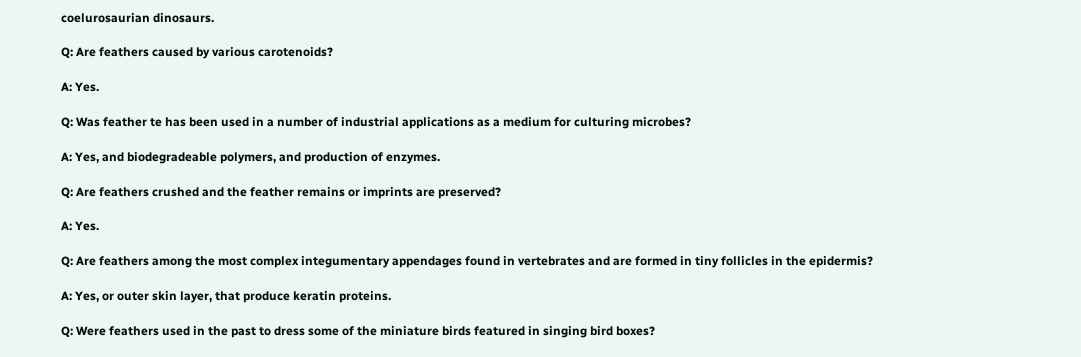coelurosaurian dinosaurs.

Q: Are feathers caused by various carotenoids?

A: Yes.

Q: Was feather te has been used in a number of industrial applications as a medium for culturing microbes?

A: Yes, and biodegradeable polymers, and production of enzymes.

Q: Are feathers crushed and the feather remains or imprints are preserved?

A: Yes.

Q: Are feathers among the most complex integumentary appendages found in vertebrates and are formed in tiny follicles in the epidermis?

A: Yes, or outer skin layer, that produce keratin proteins.

Q: Were feathers used in the past to dress some of the miniature birds featured in singing bird boxes?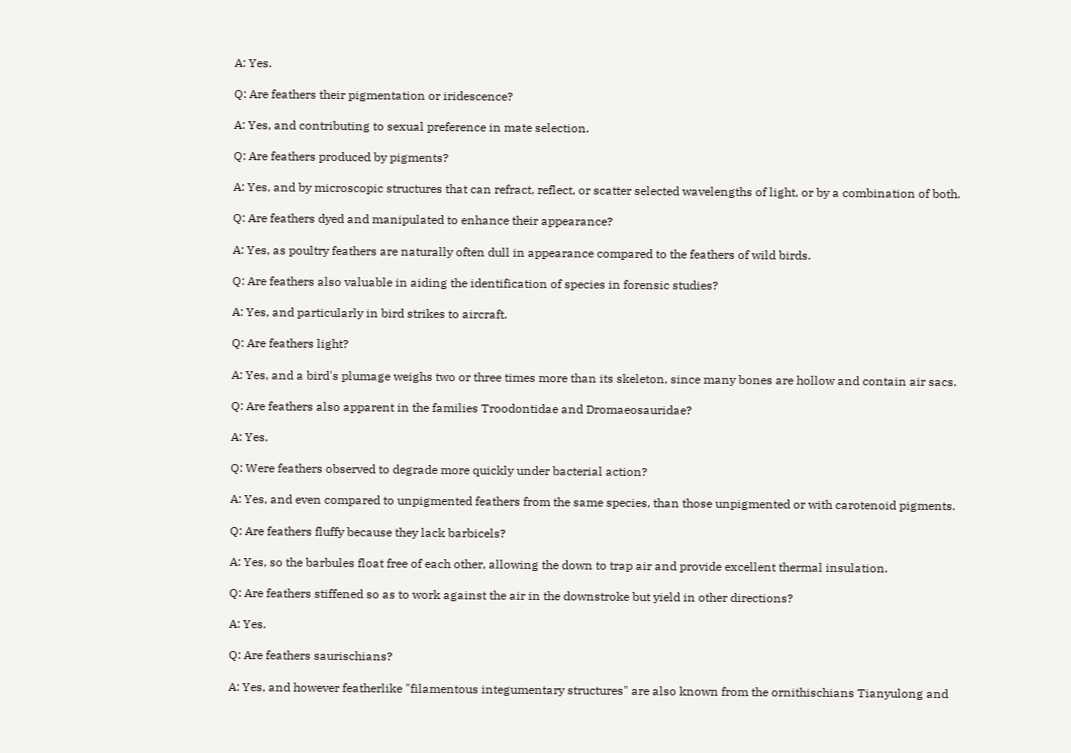A: Yes.

Q: Are feathers their pigmentation or iridescence?

A: Yes, and contributing to sexual preference in mate selection.

Q: Are feathers produced by pigments?

A: Yes, and by microscopic structures that can refract, reflect, or scatter selected wavelengths of light, or by a combination of both.

Q: Are feathers dyed and manipulated to enhance their appearance?

A: Yes, as poultry feathers are naturally often dull in appearance compared to the feathers of wild birds.

Q: Are feathers also valuable in aiding the identification of species in forensic studies?

A: Yes, and particularly in bird strikes to aircraft.

Q: Are feathers light?

A: Yes, and a bird's plumage weighs two or three times more than its skeleton, since many bones are hollow and contain air sacs.

Q: Are feathers also apparent in the families Troodontidae and Dromaeosauridae?

A: Yes.

Q: Were feathers observed to degrade more quickly under bacterial action?

A: Yes, and even compared to unpigmented feathers from the same species, than those unpigmented or with carotenoid pigments.

Q: Are feathers fluffy because they lack barbicels?

A: Yes, so the barbules float free of each other, allowing the down to trap air and provide excellent thermal insulation.

Q: Are feathers stiffened so as to work against the air in the downstroke but yield in other directions?

A: Yes.

Q: Are feathers saurischians?

A: Yes, and however featherlike "filamentous integumentary structures" are also known from the ornithischians Tianyulong and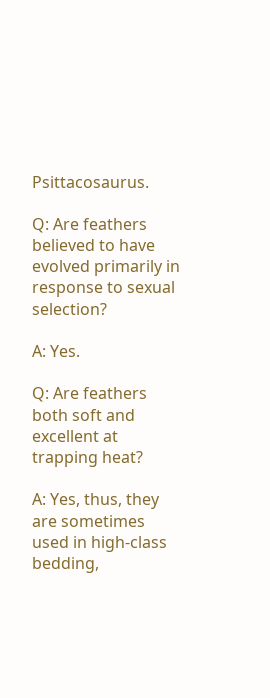Psittacosaurus.

Q: Are feathers believed to have evolved primarily in response to sexual selection?

A: Yes.

Q: Are feathers both soft and excellent at trapping heat?

A: Yes, thus, they are sometimes used in high-class bedding,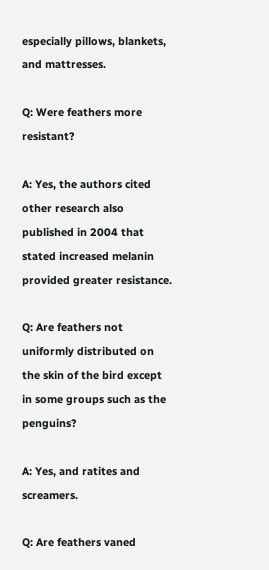especially pillows, blankets, and mattresses.

Q: Were feathers more resistant?

A: Yes, the authors cited other research also published in 2004 that stated increased melanin provided greater resistance.

Q: Are feathers not uniformly distributed on the skin of the bird except in some groups such as the penguins?

A: Yes, and ratites and screamers.

Q: Are feathers vaned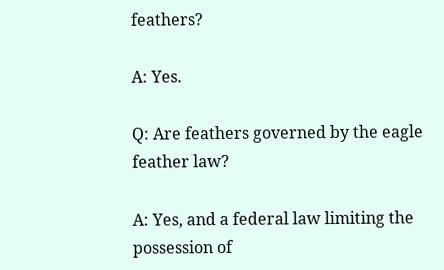feathers?

A: Yes.

Q: Are feathers governed by the eagle feather law?

A: Yes, and a federal law limiting the possession of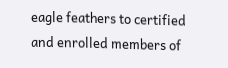eagle feathers to certified and enrolled members of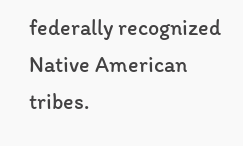federally recognized Native American tribes.